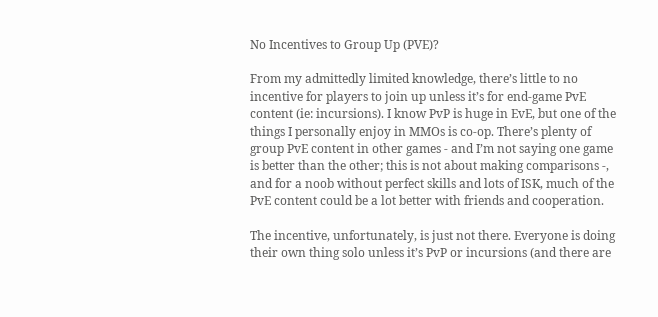No Incentives to Group Up (PVE)?

From my admittedly limited knowledge, there’s little to no incentive for players to join up unless it’s for end-game PvE content (ie: incursions). I know PvP is huge in EvE, but one of the things I personally enjoy in MMOs is co-op. There’s plenty of group PvE content in other games - and I’m not saying one game is better than the other; this is not about making comparisons -, and for a noob without perfect skills and lots of ISK, much of the PvE content could be a lot better with friends and cooperation.

The incentive, unfortunately, is just not there. Everyone is doing their own thing solo unless it’s PvP or incursions (and there are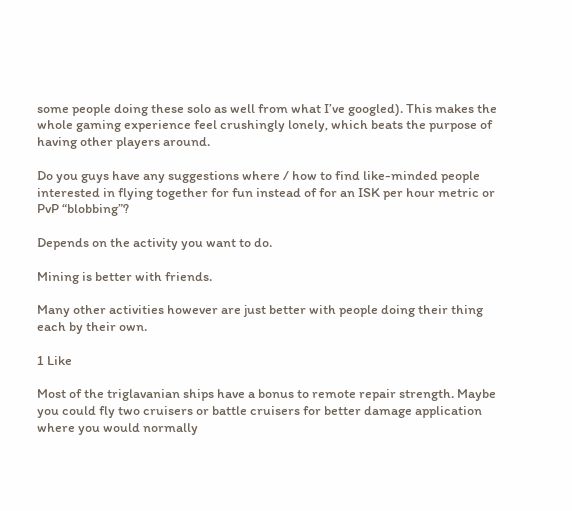some people doing these solo as well from what I’ve googled). This makes the whole gaming experience feel crushingly lonely, which beats the purpose of having other players around.

Do you guys have any suggestions where / how to find like-minded people interested in flying together for fun instead of for an ISK per hour metric or PvP “blobbing”?

Depends on the activity you want to do.

Mining is better with friends.

Many other activities however are just better with people doing their thing each by their own.

1 Like

Most of the triglavanian ships have a bonus to remote repair strength. Maybe you could fly two cruisers or battle cruisers for better damage application where you would normally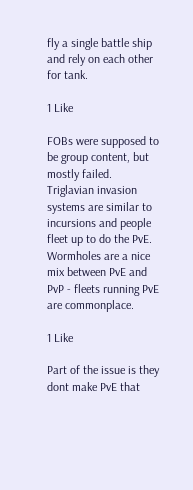fly a single battle ship and rely on each other for tank.

1 Like

FOBs were supposed to be group content, but mostly failed. Triglavian invasion systems are similar to incursions and people fleet up to do the PvE. Wormholes are a nice mix between PvE and PvP - fleets running PvE are commonplace.

1 Like

Part of the issue is they dont make PvE that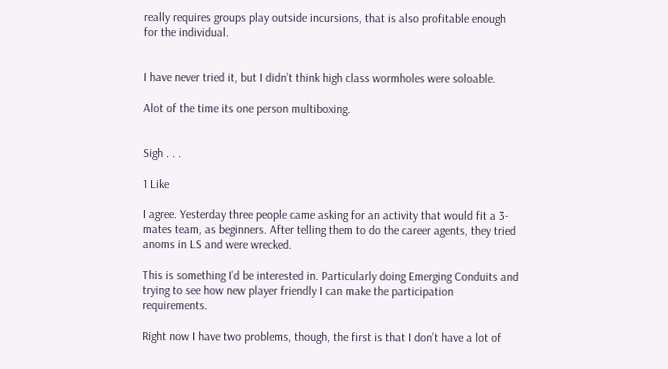really requires groups play outside incursions, that is also profitable enough for the individual.


I have never tried it, but I didn’t think high class wormholes were soloable.

Alot of the time its one person multiboxing.


Sigh . . .

1 Like

I agree. Yesterday three people came asking for an activity that would fit a 3-mates team, as beginners. After telling them to do the career agents, they tried anoms in LS and were wrecked.

This is something I’d be interested in. Particularly doing Emerging Conduits and trying to see how new player friendly I can make the participation requirements.

Right now I have two problems, though, the first is that I don’t have a lot of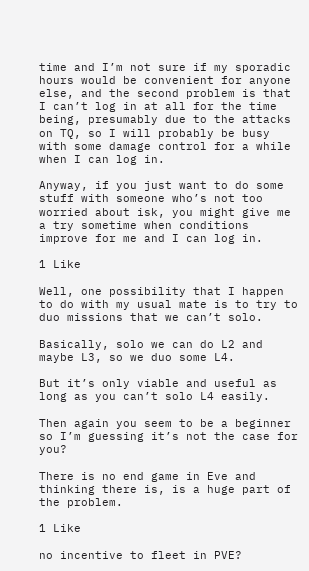time and I’m not sure if my sporadic hours would be convenient for anyone else, and the second problem is that I can’t log in at all for the time being, presumably due to the attacks on TQ, so I will probably be busy with some damage control for a while when I can log in.

Anyway, if you just want to do some stuff with someone who’s not too worried about isk, you might give me a try sometime when conditions improve for me and I can log in.

1 Like

Well, one possibility that I happen to do with my usual mate is to try to duo missions that we can’t solo.

Basically, solo we can do L2 and maybe L3, so we duo some L4.

But it’s only viable and useful as long as you can’t solo L4 easily.

Then again you seem to be a beginner so I’m guessing it’s not the case for you?

There is no end game in Eve and thinking there is, is a huge part of the problem.

1 Like

no incentive to fleet in PVE?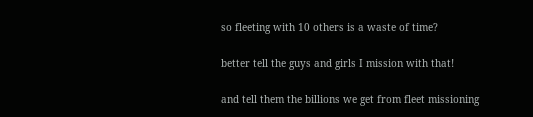so fleeting with 10 others is a waste of time?

better tell the guys and girls I mission with that!

and tell them the billions we get from fleet missioning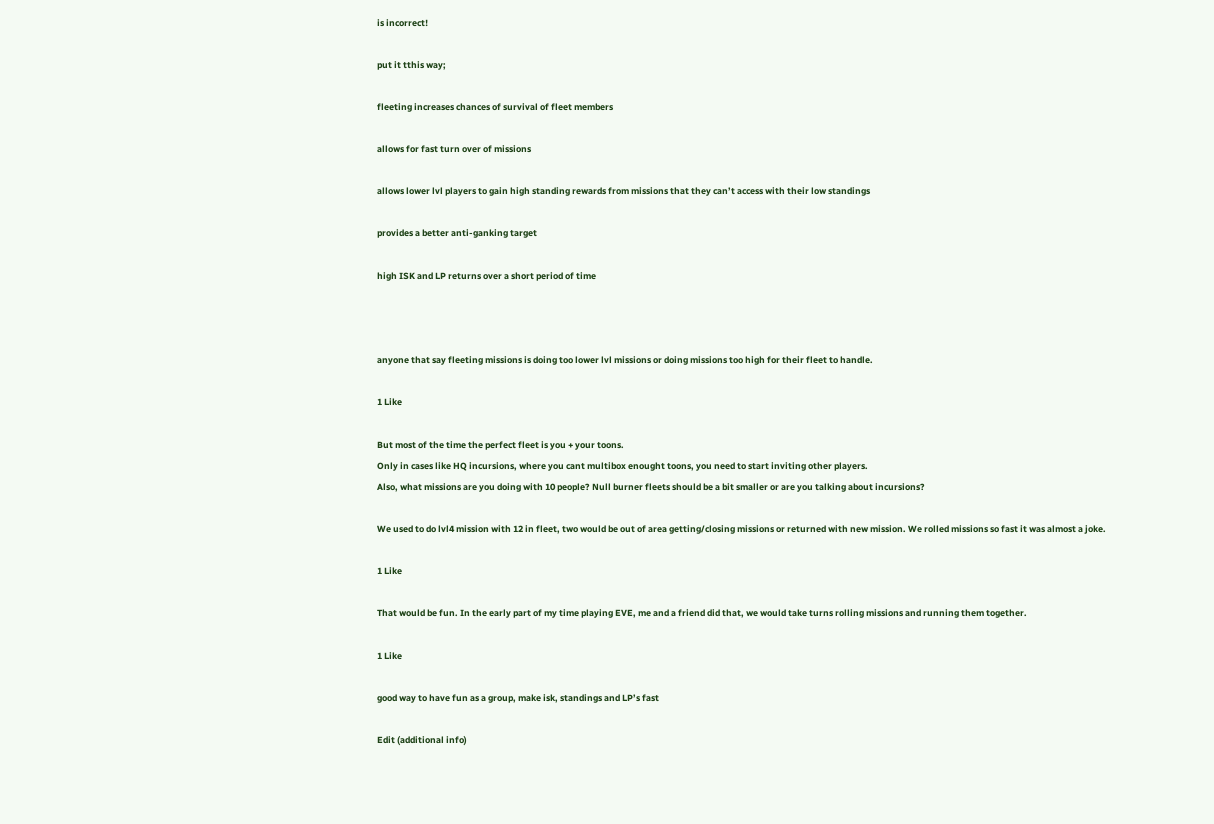is incorrect!

put it tthis way;

fleeting increases chances of survival of fleet members

allows for fast turn over of missions

allows lower lvl players to gain high standing rewards from missions that they can’t access with their low standings

provides a better anti-ganking target

high ISK and LP returns over a short period of time



anyone that say fleeting missions is doing too lower lvl missions or doing missions too high for their fleet to handle.

1 Like

But most of the time the perfect fleet is you + your toons.
Only in cases like HQ incursions, where you cant multibox enought toons, you need to start inviting other players.
Also, what missions are you doing with 10 people? Null burner fleets should be a bit smaller or are you talking about incursions?

We used to do lvl4 mission with 12 in fleet, two would be out of area getting/closing missions or returned with new mission. We rolled missions so fast it was almost a joke.

1 Like

That would be fun. In the early part of my time playing EVE, me and a friend did that, we would take turns rolling missions and running them together.

1 Like

good way to have fun as a group, make isk, standings and LP’s fast

Edit (additional info)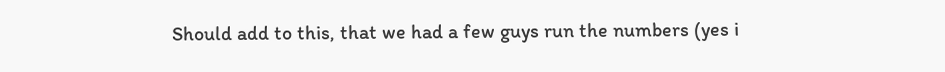Should add to this, that we had a few guys run the numbers (yes i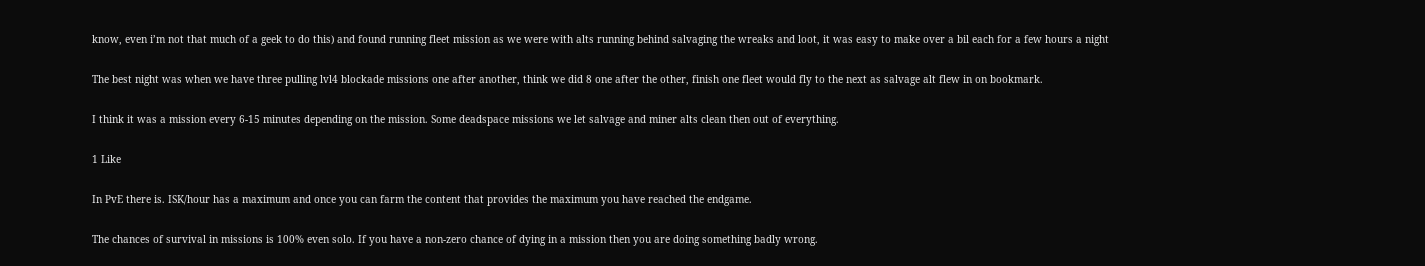know, even i’m not that much of a geek to do this) and found running fleet mission as we were with alts running behind salvaging the wreaks and loot, it was easy to make over a bil each for a few hours a night

The best night was when we have three pulling lvl4 blockade missions one after another, think we did 8 one after the other, finish one fleet would fly to the next as salvage alt flew in on bookmark.

I think it was a mission every 6-15 minutes depending on the mission. Some deadspace missions we let salvage and miner alts clean then out of everything.

1 Like

In PvE there is. ISK/hour has a maximum and once you can farm the content that provides the maximum you have reached the endgame.

The chances of survival in missions is 100% even solo. If you have a non-zero chance of dying in a mission then you are doing something badly wrong.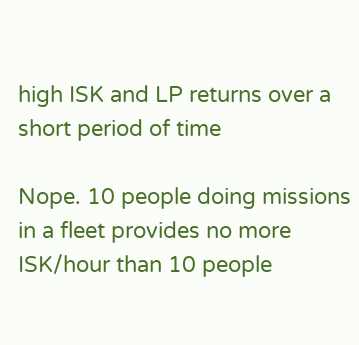high ISK and LP returns over a short period of time

Nope. 10 people doing missions in a fleet provides no more ISK/hour than 10 people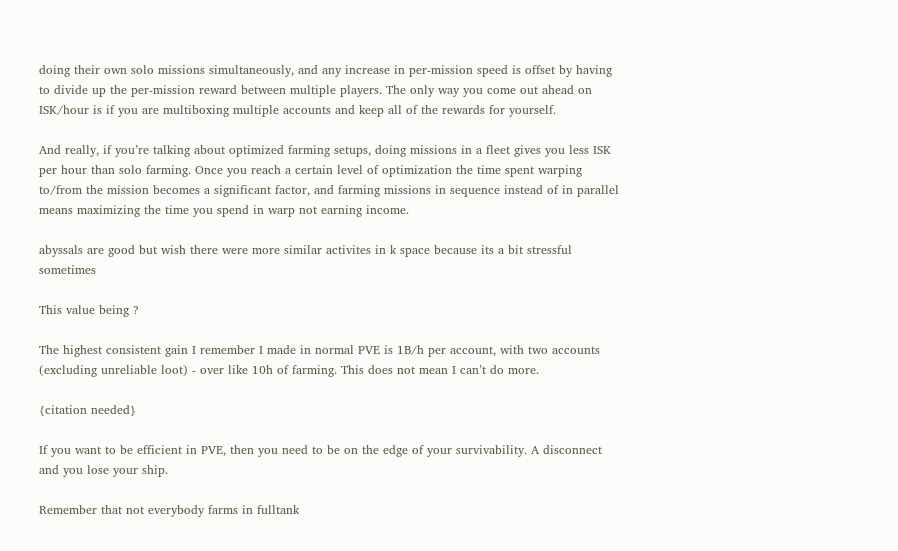doing their own solo missions simultaneously, and any increase in per-mission speed is offset by having to divide up the per-mission reward between multiple players. The only way you come out ahead on ISK/hour is if you are multiboxing multiple accounts and keep all of the rewards for yourself.

And really, if you’re talking about optimized farming setups, doing missions in a fleet gives you less ISK per hour than solo farming. Once you reach a certain level of optimization the time spent warping to/from the mission becomes a significant factor, and farming missions in sequence instead of in parallel means maximizing the time you spend in warp not earning income.

abyssals are good but wish there were more similar activites in k space because its a bit stressful sometimes

This value being ?

The highest consistent gain I remember I made in normal PVE is 1B/h per account, with two accounts (excluding unreliable loot) - over like 10h of farming. This does not mean I can’t do more.

{citation needed}

If you want to be efficient in PVE, then you need to be on the edge of your survivability. A disconnect and you lose your ship.

Remember that not everybody farms in fulltank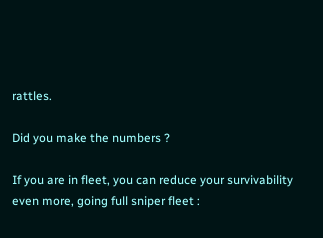rattles.

Did you make the numbers ?

If you are in fleet, you can reduce your survivability even more, going full sniper fleet :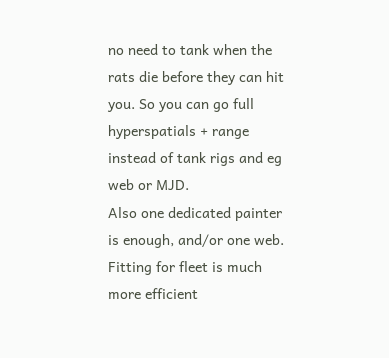no need to tank when the rats die before they can hit you. So you can go full hyperspatials + range instead of tank rigs and eg web or MJD.
Also one dedicated painter is enough, and/or one web. Fitting for fleet is much more efficient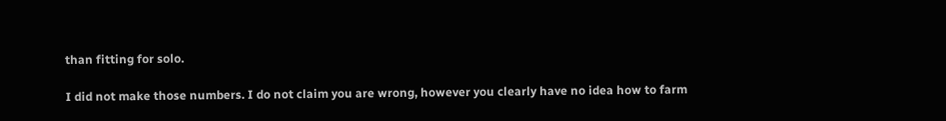than fitting for solo.

I did not make those numbers. I do not claim you are wrong, however you clearly have no idea how to farm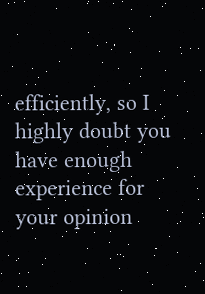efficiently, so I highly doubt you have enough experience for your opinion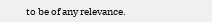to be of any relevance.